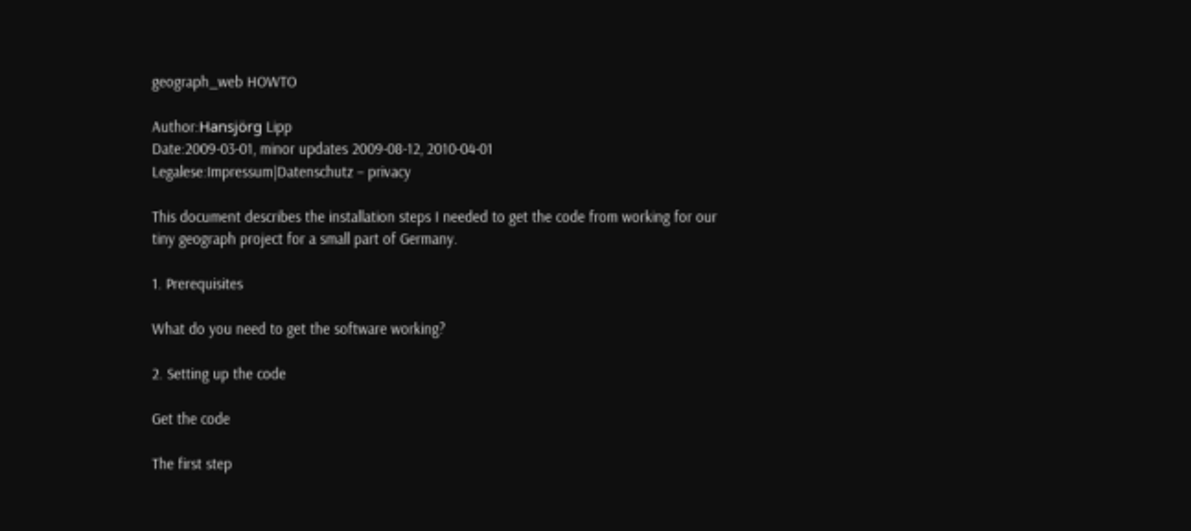geograph_web HOWTO

Author:Hansjörg Lipp
Date:2009-03-01, minor updates 2009-08-12, 2010-04-01
Legalese:Impressum|Datenschutz – privacy

This document describes the installation steps I needed to get the code from working for our tiny geograph project for a small part of Germany.

1. Prerequisites

What do you need to get the software working?

2. Setting up the code

Get the code

The first step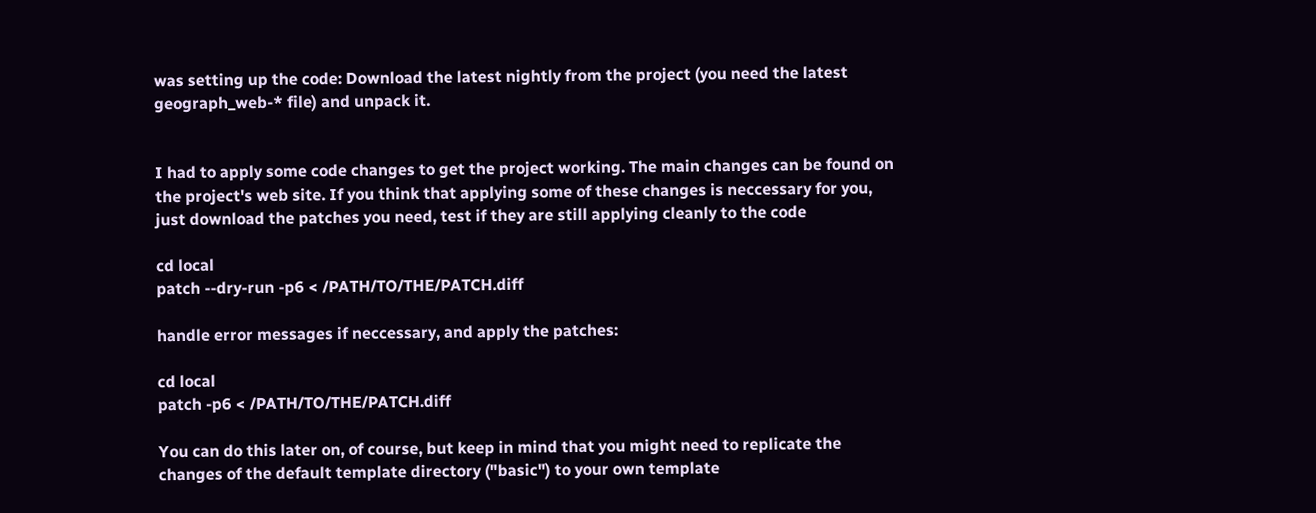was setting up the code: Download the latest nightly from the project (you need the latest geograph_web-* file) and unpack it.


I had to apply some code changes to get the project working. The main changes can be found on the project's web site. If you think that applying some of these changes is neccessary for you, just download the patches you need, test if they are still applying cleanly to the code

cd local
patch --dry-run -p6 < /PATH/TO/THE/PATCH.diff

handle error messages if neccessary, and apply the patches:

cd local
patch -p6 < /PATH/TO/THE/PATCH.diff

You can do this later on, of course, but keep in mind that you might need to replicate the changes of the default template directory ("basic") to your own template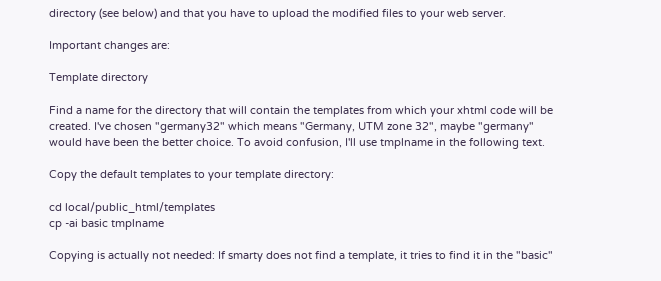directory (see below) and that you have to upload the modified files to your web server.

Important changes are:

Template directory

Find a name for the directory that will contain the templates from which your xhtml code will be created. I've chosen "germany32" which means "Germany, UTM zone 32", maybe "germany" would have been the better choice. To avoid confusion, I'll use tmplname in the following text.

Copy the default templates to your template directory:

cd local/public_html/templates
cp -ai basic tmplname

Copying is actually not needed: If smarty does not find a template, it tries to find it in the "basic"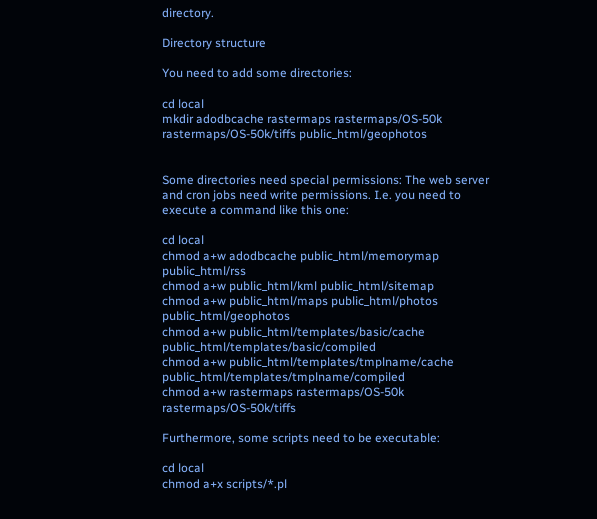directory.

Directory structure

You need to add some directories:

cd local
mkdir adodbcache rastermaps rastermaps/OS-50k rastermaps/OS-50k/tiffs public_html/geophotos


Some directories need special permissions: The web server and cron jobs need write permissions. I.e. you need to execute a command like this one:

cd local
chmod a+w adodbcache public_html/memorymap public_html/rss
chmod a+w public_html/kml public_html/sitemap
chmod a+w public_html/maps public_html/photos public_html/geophotos
chmod a+w public_html/templates/basic/cache public_html/templates/basic/compiled
chmod a+w public_html/templates/tmplname/cache public_html/templates/tmplname/compiled
chmod a+w rastermaps rastermaps/OS-50k rastermaps/OS-50k/tiffs

Furthermore, some scripts need to be executable:

cd local
chmod a+x scripts/*.pl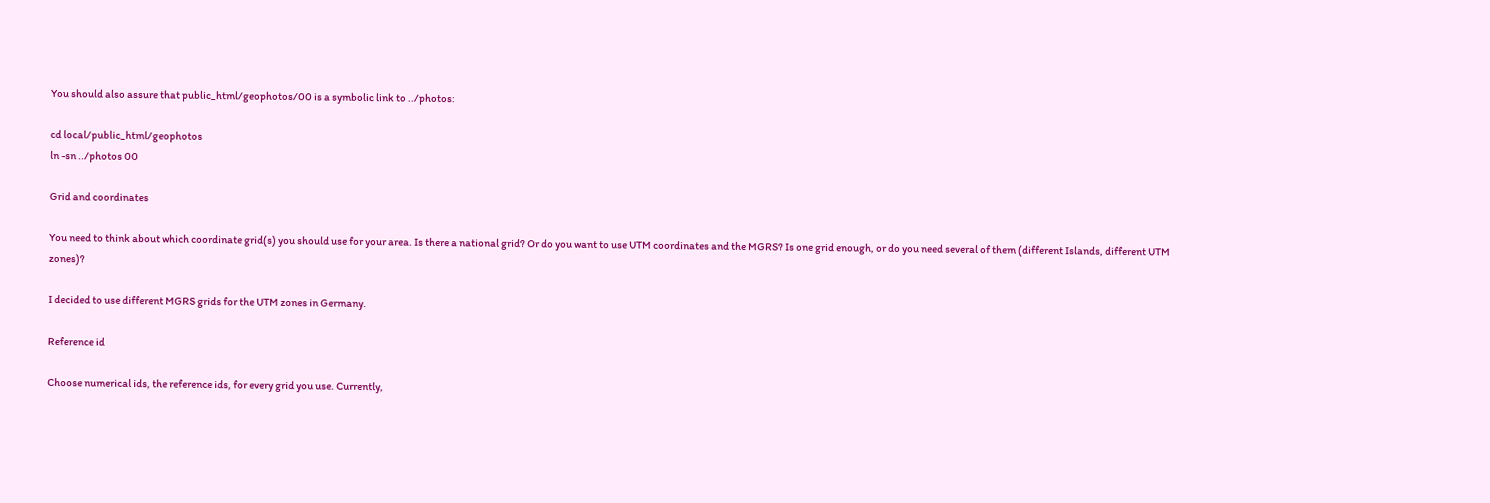You should also assure that public_html/geophotos/00 is a symbolic link to ../photos:

cd local/public_html/geophotos
ln -sn ../photos 00

Grid and coordinates

You need to think about which coordinate grid(s) you should use for your area. Is there a national grid? Or do you want to use UTM coordinates and the MGRS? Is one grid enough, or do you need several of them (different Islands, different UTM zones)?

I decided to use different MGRS grids for the UTM zones in Germany.

Reference id

Choose numerical ids, the reference ids, for every grid you use. Currently,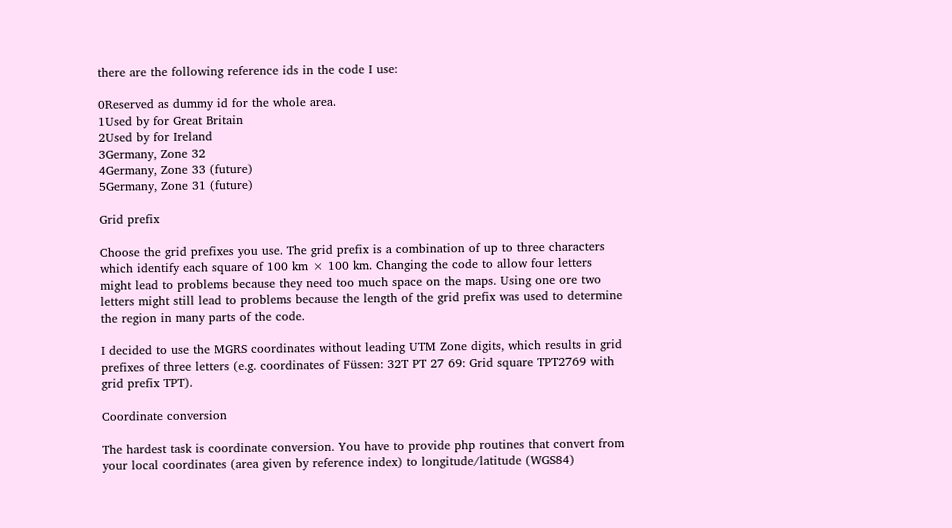there are the following reference ids in the code I use:

0Reserved as dummy id for the whole area.
1Used by for Great Britain
2Used by for Ireland
3Germany, Zone 32
4Germany, Zone 33 (future)
5Germany, Zone 31 (future)

Grid prefix

Choose the grid prefixes you use. The grid prefix is a combination of up to three characters which identify each square of 100 km × 100 km. Changing the code to allow four letters might lead to problems because they need too much space on the maps. Using one ore two letters might still lead to problems because the length of the grid prefix was used to determine the region in many parts of the code.

I decided to use the MGRS coordinates without leading UTM Zone digits, which results in grid prefixes of three letters (e.g. coordinates of Füssen: 32T PT 27 69: Grid square TPT2769 with grid prefix TPT).

Coordinate conversion

The hardest task is coordinate conversion. You have to provide php routines that convert from your local coordinates (area given by reference index) to longitude/latitude (WGS84)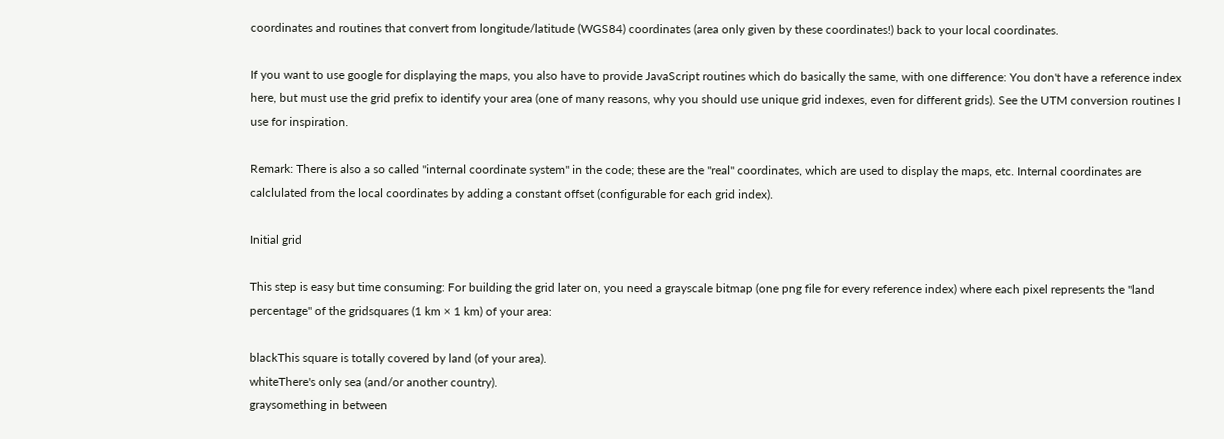coordinates and routines that convert from longitude/latitude (WGS84) coordinates (area only given by these coordinates!) back to your local coordinates.

If you want to use google for displaying the maps, you also have to provide JavaScript routines which do basically the same, with one difference: You don't have a reference index here, but must use the grid prefix to identify your area (one of many reasons, why you should use unique grid indexes, even for different grids). See the UTM conversion routines I use for inspiration.

Remark: There is also a so called "internal coordinate system" in the code; these are the "real" coordinates, which are used to display the maps, etc. Internal coordinates are calclulated from the local coordinates by adding a constant offset (configurable for each grid index).

Initial grid

This step is easy but time consuming: For building the grid later on, you need a grayscale bitmap (one png file for every reference index) where each pixel represents the "land percentage" of the gridsquares (1 km × 1 km) of your area:

blackThis square is totally covered by land (of your area).
whiteThere's only sea (and/or another country).
graysomething in between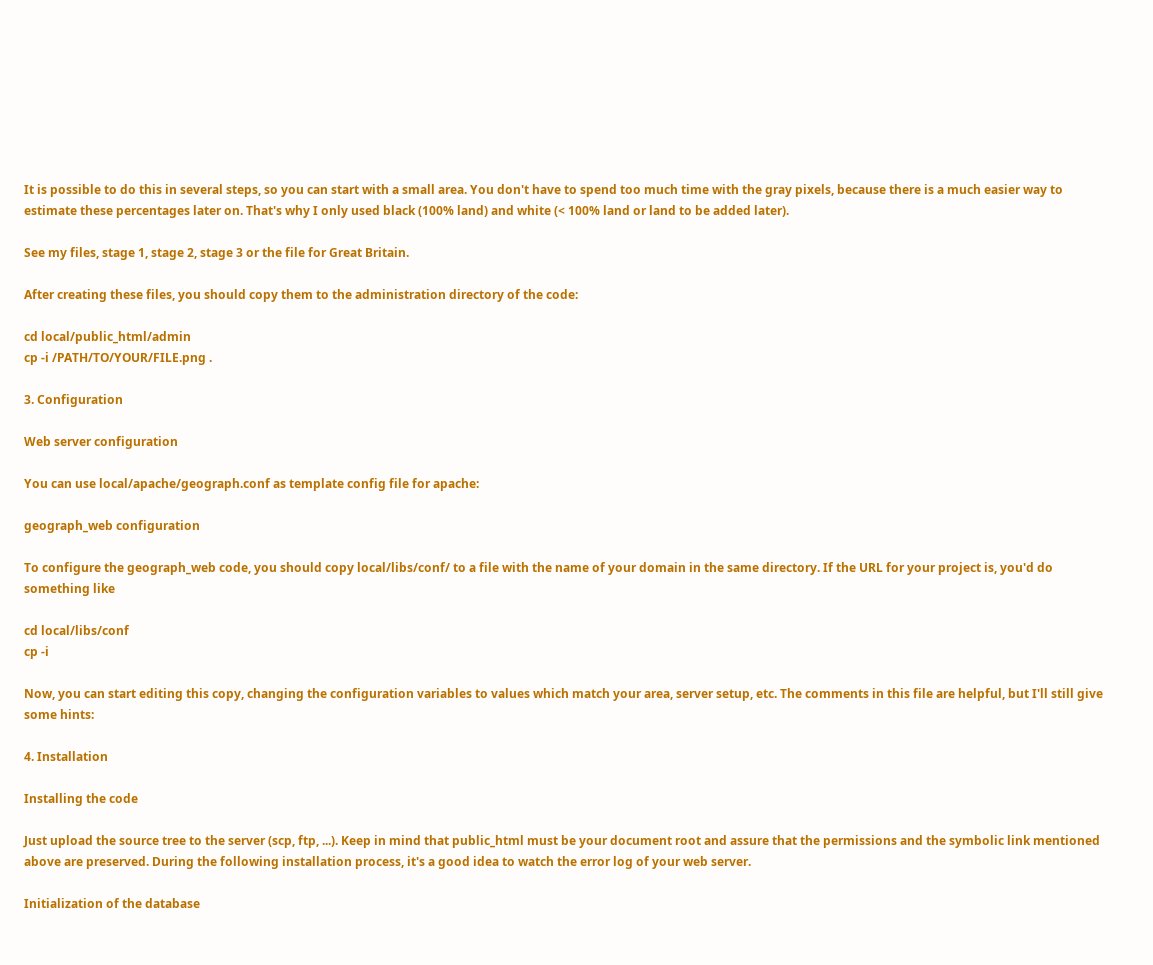It is possible to do this in several steps, so you can start with a small area. You don't have to spend too much time with the gray pixels, because there is a much easier way to estimate these percentages later on. That's why I only used black (100% land) and white (< 100% land or land to be added later).

See my files, stage 1, stage 2, stage 3 or the file for Great Britain.

After creating these files, you should copy them to the administration directory of the code:

cd local/public_html/admin
cp -i /PATH/TO/YOUR/FILE.png .

3. Configuration

Web server configuration

You can use local/apache/geograph.conf as template config file for apache:

geograph_web configuration

To configure the geograph_web code, you should copy local/libs/conf/ to a file with the name of your domain in the same directory. If the URL for your project is, you'd do something like

cd local/libs/conf
cp -i

Now, you can start editing this copy, changing the configuration variables to values which match your area, server setup, etc. The comments in this file are helpful, but I'll still give some hints:

4. Installation

Installing the code

Just upload the source tree to the server (scp, ftp, ...). Keep in mind that public_html must be your document root and assure that the permissions and the symbolic link mentioned above are preserved. During the following installation process, it's a good idea to watch the error log of your web server.

Initialization of the database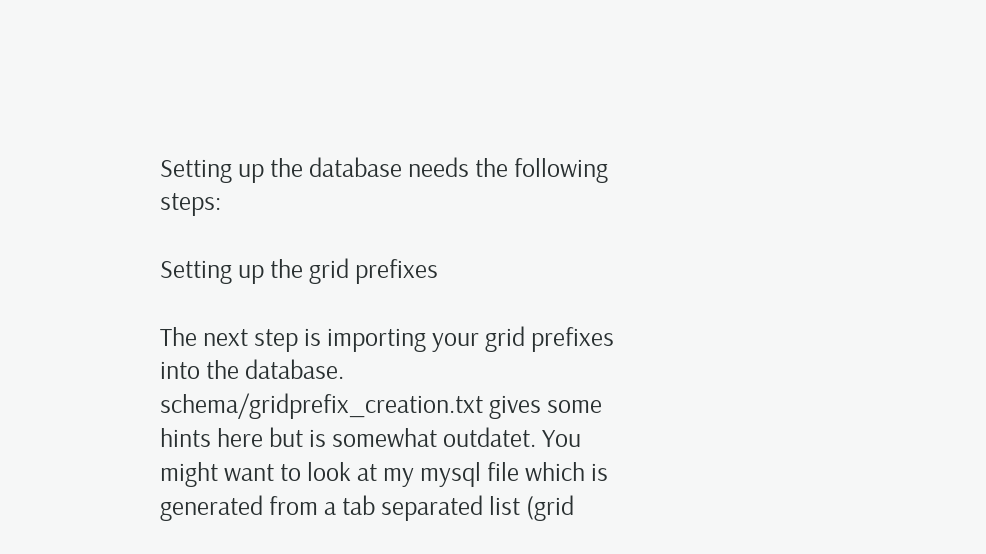Setting up the database needs the following steps:

Setting up the grid prefixes

The next step is importing your grid prefixes into the database. schema/gridprefix_creation.txt gives some hints here but is somewhat outdatet. You might want to look at my mysql file which is generated from a tab separated list (grid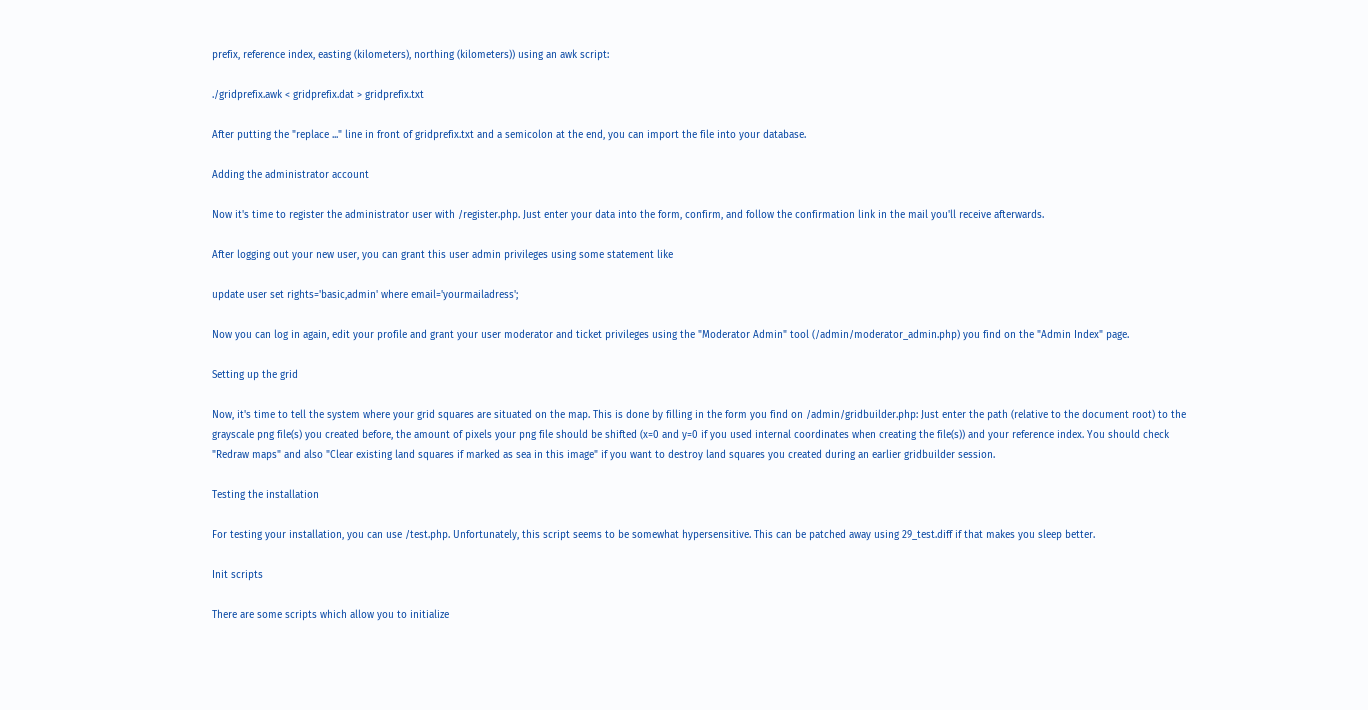prefix, reference index, easting (kilometers), northing (kilometers)) using an awk script:

./gridprefix.awk < gridprefix.dat > gridprefix.txt

After putting the "replace ..." line in front of gridprefix.txt and a semicolon at the end, you can import the file into your database.

Adding the administrator account

Now it's time to register the administrator user with /register.php. Just enter your data into the form, confirm, and follow the confirmation link in the mail you'll receive afterwards.

After logging out your new user, you can grant this user admin privileges using some statement like

update user set rights='basic,admin' where email='yourmailadress';

Now you can log in again, edit your profile and grant your user moderator and ticket privileges using the "Moderator Admin" tool (/admin/moderator_admin.php) you find on the "Admin Index" page.

Setting up the grid

Now, it's time to tell the system where your grid squares are situated on the map. This is done by filling in the form you find on /admin/gridbuilder.php: Just enter the path (relative to the document root) to the grayscale png file(s) you created before, the amount of pixels your png file should be shifted (x=0 and y=0 if you used internal coordinates when creating the file(s)) and your reference index. You should check "Redraw maps" and also "Clear existing land squares if marked as sea in this image" if you want to destroy land squares you created during an earlier gridbuilder session.

Testing the installation

For testing your installation, you can use /test.php. Unfortunately, this script seems to be somewhat hypersensitive. This can be patched away using 29_test.diff if that makes you sleep better.

Init scripts

There are some scripts which allow you to initialize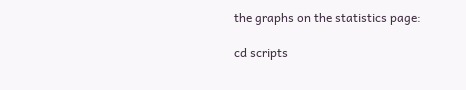the graphs on the statistics page:

cd scripts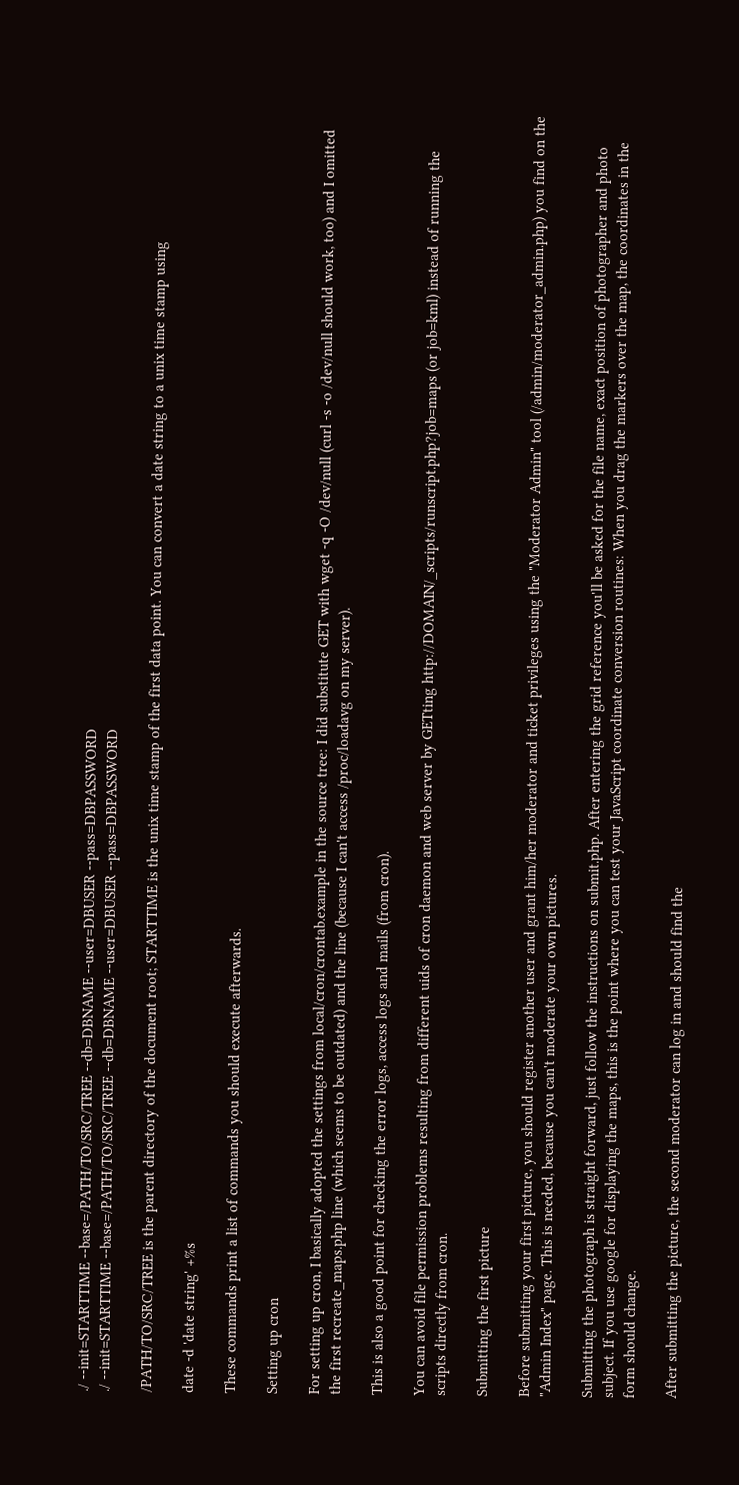./ --init=STARTTIME --base=/PATH/TO/SRC/TREE --db=DBNAME --user=DBUSER --pass=DBPASSWORD
./ --init=STARTTIME --base=/PATH/TO/SRC/TREE --db=DBNAME --user=DBUSER --pass=DBPASSWORD

/PATH/TO/SRC/TREE is the parent directory of the document root; STARTTIME is the unix time stamp of the first data point. You can convert a date string to a unix time stamp using

date -d 'date string' +%s

These commands print a list of commands you should execute afterwards.

Setting up cron

For setting up cron, I basically adopted the settings from local/cron/crontab.example in the source tree: I did substitute GET with wget -q -O /dev/null (curl -s -o /dev/null should work, too) and I omitted the first recreate_maps.php line (which seems to be outdated) and the line (because I can't access /proc/loadavg on my server).

This is also a good point for checking the error logs, access logs and mails (from cron).

You can avoid file permission problems resulting from different uids of cron daemon and web server by GETting http://DOMAIN/_scripts/runscript.php?job=maps (or job=kml) instead of running the scripts directly from cron.

Submitting the first picture

Before submitting your first picture, you should register another user and grant him/her moderator and ticket privileges using the "Moderator Admin" tool (/admin/moderator_admin.php) you find on the "Admin Index" page. This is needed, because you can't moderate your own pictures.

Submitting the photograph is straight forward, just follow the instructions on submit.php. After entering the grid reference you'll be asked for the file name, exact position of photographer and photo subject. If you use google for displaying the maps, this is the point where you can test your JavaScript coordinate conversion routines: When you drag the markers over the map, the coordinates in the form should change.

After submitting the picture, the second moderator can log in and should find the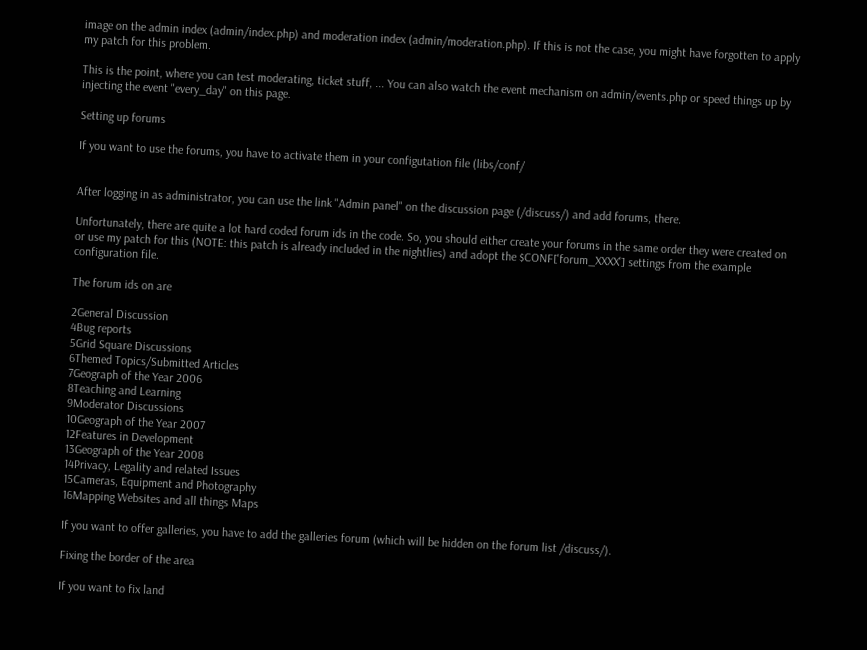image on the admin index (admin/index.php) and moderation index (admin/moderation.php). If this is not the case, you might have forgotten to apply my patch for this problem.

This is the point, where you can test moderating, ticket stuff, ... You can also watch the event mechanism on admin/events.php or speed things up by injecting the event "every_day" on this page.

Setting up forums

If you want to use the forums, you have to activate them in your configutation file (libs/conf/


After logging in as administrator, you can use the link "Admin panel" on the discussion page (/discuss/) and add forums, there.

Unfortunately, there are quite a lot hard coded forum ids in the code. So, you should either create your forums in the same order they were created on or use my patch for this (NOTE: this patch is already included in the nightlies) and adopt the $CONF['forum_XXXX'] settings from the example configuration file.

The forum ids on are

2General Discussion
4Bug reports
5Grid Square Discussions
6Themed Topics/Submitted Articles
7Geograph of the Year 2006
8Teaching and Learning
9Moderator Discussions
10Geograph of the Year 2007
12Features in Development
13Geograph of the Year 2008
14Privacy, Legality and related Issues
15Cameras, Equipment and Photography
16Mapping Websites and all things Maps

If you want to offer galleries, you have to add the galleries forum (which will be hidden on the forum list /discuss/).

Fixing the border of the area

If you want to fix land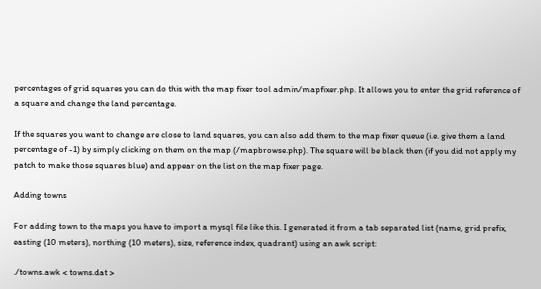percentages of grid squares you can do this with the map fixer tool admin/mapfixer.php. It allows you to enter the grid reference of a square and change the land percentage.

If the squares you want to change are close to land squares, you can also add them to the map fixer queue (i.e. give them a land percentage of -1) by simply clicking on them on the map (/mapbrowse.php). The square will be black then (if you did not apply my patch to make those squares blue) and appear on the list on the map fixer page.

Adding towns

For adding town to the maps you have to import a mysql file like this. I generated it from a tab separated list (name, grid prefix, easting (10 meters), northing (10 meters), size, reference index, quadrant) using an awk script:

./towns.awk < towns.dat >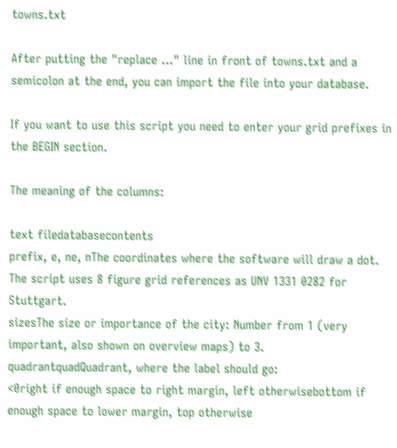towns.txt

After putting the "replace ..." line in front of towns.txt and a semicolon at the end, you can import the file into your database.

If you want to use this script you need to enter your grid prefixes in the BEGIN section.

The meaning of the columns:

text filedatabasecontents
prefix, e, ne, nThe coordinates where the software will draw a dot. The script uses 8 figure grid references as UNV 1331 0282 for Stuttgart.
sizesThe size or importance of the city: Number from 1 (very important, also shown on overview maps) to 3.
quadrantquadQuadrant, where the label should go:
<0right if enough space to right margin, left otherwisebottom if enough space to lower margin, top otherwise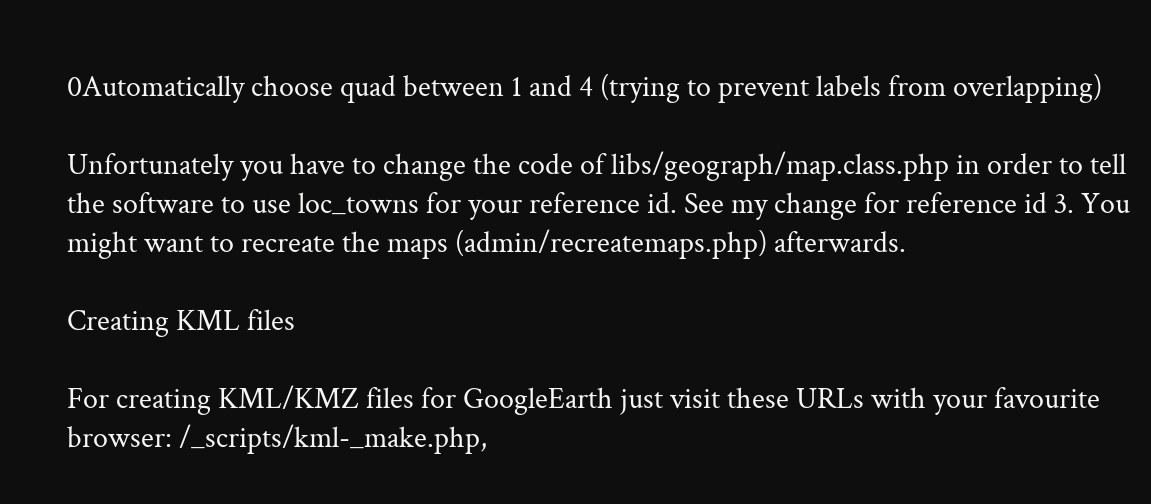0Automatically choose quad between 1 and 4 (trying to prevent labels from overlapping)

Unfortunately you have to change the code of libs/geograph/map.class.php in order to tell the software to use loc_towns for your reference id. See my change for reference id 3. You might want to recreate the maps (admin/recreatemaps.php) afterwards.

Creating KML files

For creating KML/KMZ files for GoogleEarth just visit these URLs with your favourite browser: /_scripts/kml-_make.php,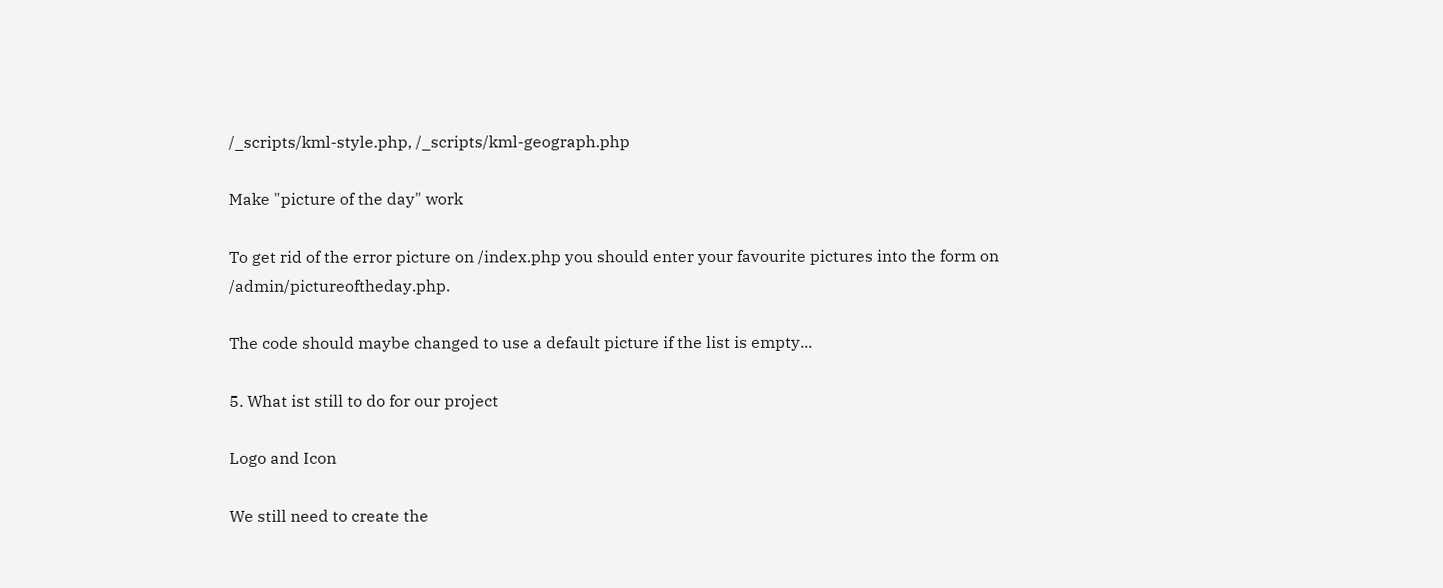/_scripts/kml-style.php, /_scripts/kml-geograph.php

Make "picture of the day" work

To get rid of the error picture on /index.php you should enter your favourite pictures into the form on /admin/pictureoftheday.php.

The code should maybe changed to use a default picture if the list is empty...

5. What ist still to do for our project

Logo and Icon

We still need to create the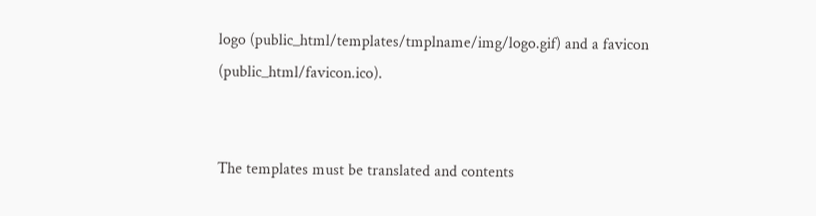logo (public_html/templates/tmplname/img/logo.gif) and a favicon (public_html/favicon.ico).


The templates must be translated and contents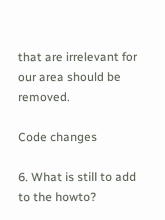that are irrelevant for our area should be removed.

Code changes

6. What is still to add to the howto?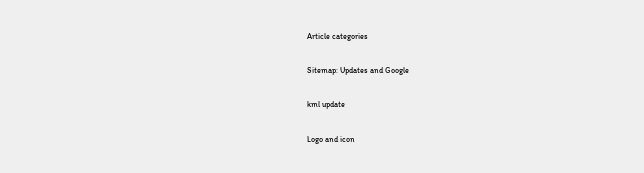Article categories

Sitemap: Updates and Google

kml update

Logo and icon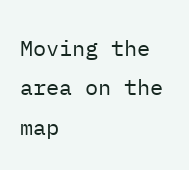Moving the area on the map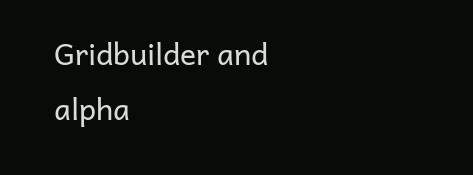Gridbuilder and alpha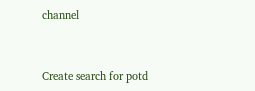channel


Create search for potd